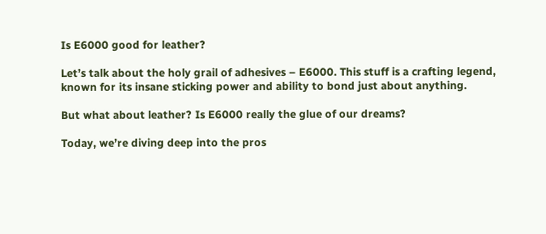Is E6000 good for leather?

Let’s talk about the holy grail of adhesives – E6000. This stuff is a crafting legend, known for its insane sticking power and ability to bond just about anything.

But what about leather? Is E6000 really the glue of our dreams?

Today, we’re diving deep into the pros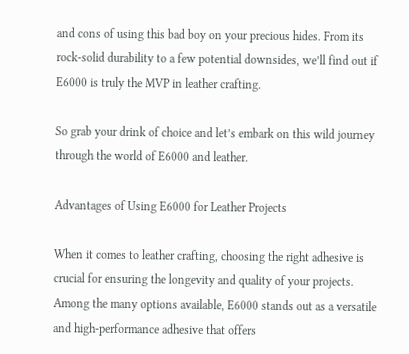and cons of using this bad boy on your precious hides. From its rock-solid durability to a few potential downsides, we’ll find out if E6000 is truly the MVP in leather crafting.

So grab your drink of choice and let’s embark on this wild journey through the world of E6000 and leather.

Advantages of Using E6000 for Leather Projects

When it comes to leather crafting, choosing the right adhesive is crucial for ensuring the longevity and quality of your projects. Among the many options available, E6000 stands out as a versatile and high-performance adhesive that offers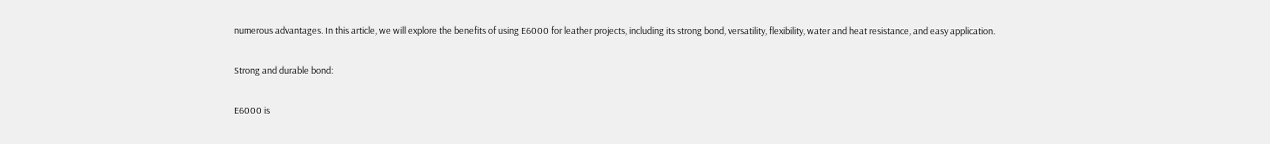numerous advantages. In this article, we will explore the benefits of using E6000 for leather projects, including its strong bond, versatility, flexibility, water and heat resistance, and easy application.

Strong and durable bond:

E6000 is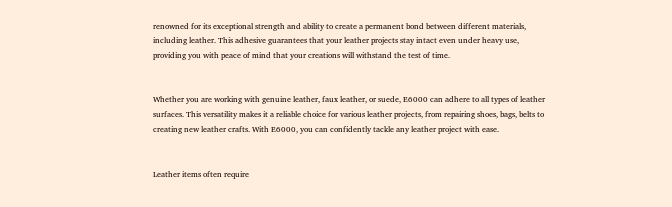renowned for its exceptional strength and ability to create a permanent bond between different materials, including leather. This adhesive guarantees that your leather projects stay intact even under heavy use, providing you with peace of mind that your creations will withstand the test of time.


Whether you are working with genuine leather, faux leather, or suede, E6000 can adhere to all types of leather surfaces. This versatility makes it a reliable choice for various leather projects, from repairing shoes, bags, belts to creating new leather crafts. With E6000, you can confidently tackle any leather project with ease.


Leather items often require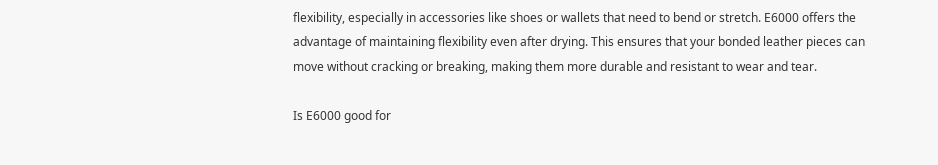flexibility, especially in accessories like shoes or wallets that need to bend or stretch. E6000 offers the advantage of maintaining flexibility even after drying. This ensures that your bonded leather pieces can move without cracking or breaking, making them more durable and resistant to wear and tear.

Is E6000 good for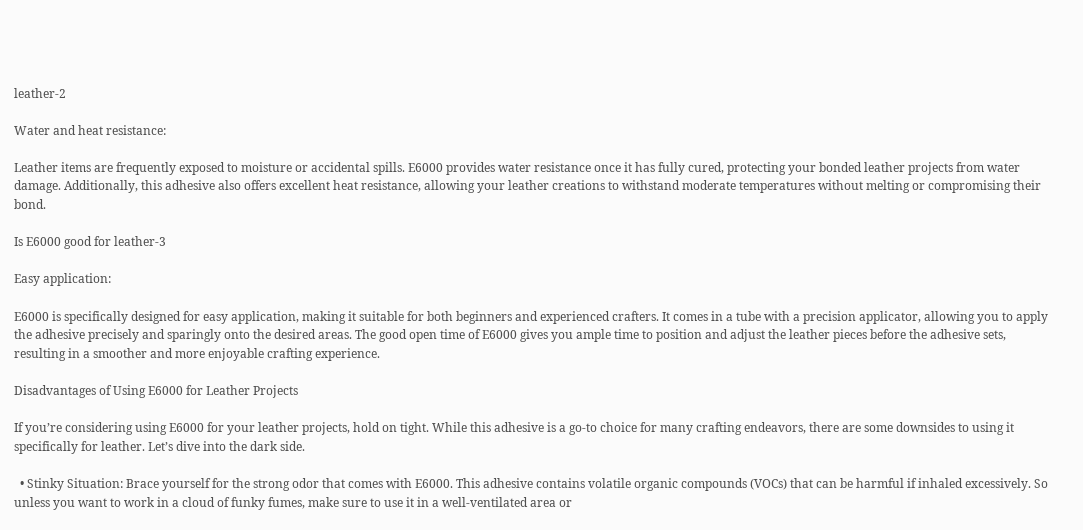leather-2

Water and heat resistance:

Leather items are frequently exposed to moisture or accidental spills. E6000 provides water resistance once it has fully cured, protecting your bonded leather projects from water damage. Additionally, this adhesive also offers excellent heat resistance, allowing your leather creations to withstand moderate temperatures without melting or compromising their bond.

Is E6000 good for leather-3

Easy application:

E6000 is specifically designed for easy application, making it suitable for both beginners and experienced crafters. It comes in a tube with a precision applicator, allowing you to apply the adhesive precisely and sparingly onto the desired areas. The good open time of E6000 gives you ample time to position and adjust the leather pieces before the adhesive sets, resulting in a smoother and more enjoyable crafting experience.

Disadvantages of Using E6000 for Leather Projects

If you’re considering using E6000 for your leather projects, hold on tight. While this adhesive is a go-to choice for many crafting endeavors, there are some downsides to using it specifically for leather. Let’s dive into the dark side.

  • Stinky Situation: Brace yourself for the strong odor that comes with E6000. This adhesive contains volatile organic compounds (VOCs) that can be harmful if inhaled excessively. So unless you want to work in a cloud of funky fumes, make sure to use it in a well-ventilated area or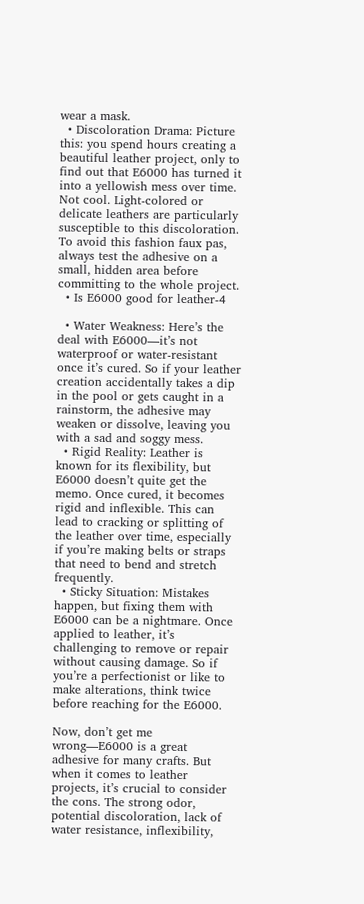wear a mask.
  • Discoloration Drama: Picture this: you spend hours creating a beautiful leather project, only to find out that E6000 has turned it into a yellowish mess over time. Not cool. Light-colored or delicate leathers are particularly susceptible to this discoloration. To avoid this fashion faux pas, always test the adhesive on a small, hidden area before committing to the whole project.
  • Is E6000 good for leather-4

  • Water Weakness: Here’s the deal with E6000—it’s not waterproof or water-resistant once it’s cured. So if your leather creation accidentally takes a dip in the pool or gets caught in a rainstorm, the adhesive may weaken or dissolve, leaving you with a sad and soggy mess.
  • Rigid Reality: Leather is known for its flexibility, but E6000 doesn’t quite get the memo. Once cured, it becomes rigid and inflexible. This can lead to cracking or splitting of the leather over time, especially if you’re making belts or straps that need to bend and stretch frequently.
  • Sticky Situation: Mistakes happen, but fixing them with E6000 can be a nightmare. Once applied to leather, it’s challenging to remove or repair without causing damage. So if you’re a perfectionist or like to make alterations, think twice before reaching for the E6000.

Now, don’t get me wrong—E6000 is a great adhesive for many crafts. But when it comes to leather projects, it’s crucial to consider the cons. The strong odor, potential discoloration, lack of water resistance, inflexibility,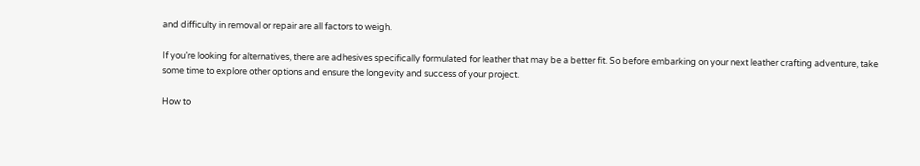and difficulty in removal or repair are all factors to weigh.

If you’re looking for alternatives, there are adhesives specifically formulated for leather that may be a better fit. So before embarking on your next leather crafting adventure, take some time to explore other options and ensure the longevity and success of your project.

How to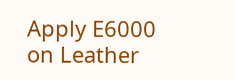Apply E6000 on Leather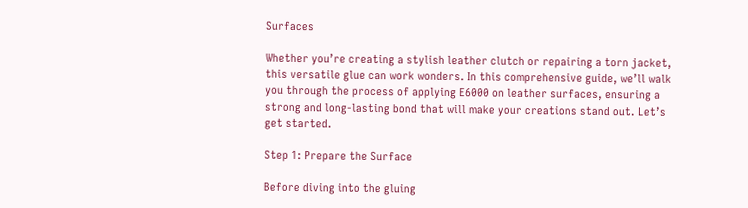Surfaces

Whether you’re creating a stylish leather clutch or repairing a torn jacket, this versatile glue can work wonders. In this comprehensive guide, we’ll walk you through the process of applying E6000 on leather surfaces, ensuring a strong and long-lasting bond that will make your creations stand out. Let’s get started.

Step 1: Prepare the Surface

Before diving into the gluing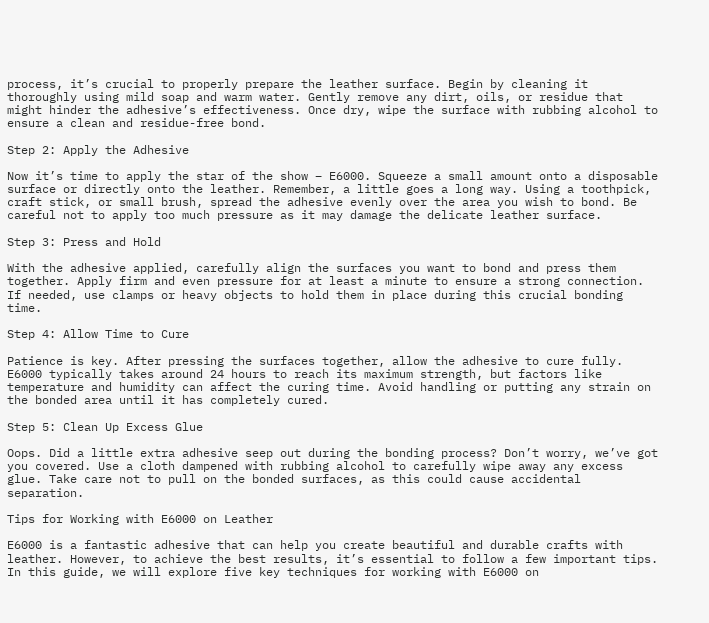process, it’s crucial to properly prepare the leather surface. Begin by cleaning it thoroughly using mild soap and warm water. Gently remove any dirt, oils, or residue that might hinder the adhesive’s effectiveness. Once dry, wipe the surface with rubbing alcohol to ensure a clean and residue-free bond.

Step 2: Apply the Adhesive

Now it’s time to apply the star of the show – E6000. Squeeze a small amount onto a disposable surface or directly onto the leather. Remember, a little goes a long way. Using a toothpick, craft stick, or small brush, spread the adhesive evenly over the area you wish to bond. Be careful not to apply too much pressure as it may damage the delicate leather surface.

Step 3: Press and Hold

With the adhesive applied, carefully align the surfaces you want to bond and press them together. Apply firm and even pressure for at least a minute to ensure a strong connection. If needed, use clamps or heavy objects to hold them in place during this crucial bonding time.

Step 4: Allow Time to Cure

Patience is key. After pressing the surfaces together, allow the adhesive to cure fully. E6000 typically takes around 24 hours to reach its maximum strength, but factors like temperature and humidity can affect the curing time. Avoid handling or putting any strain on the bonded area until it has completely cured.

Step 5: Clean Up Excess Glue

Oops. Did a little extra adhesive seep out during the bonding process? Don’t worry, we’ve got you covered. Use a cloth dampened with rubbing alcohol to carefully wipe away any excess glue. Take care not to pull on the bonded surfaces, as this could cause accidental separation.

Tips for Working with E6000 on Leather

E6000 is a fantastic adhesive that can help you create beautiful and durable crafts with leather. However, to achieve the best results, it’s essential to follow a few important tips. In this guide, we will explore five key techniques for working with E6000 on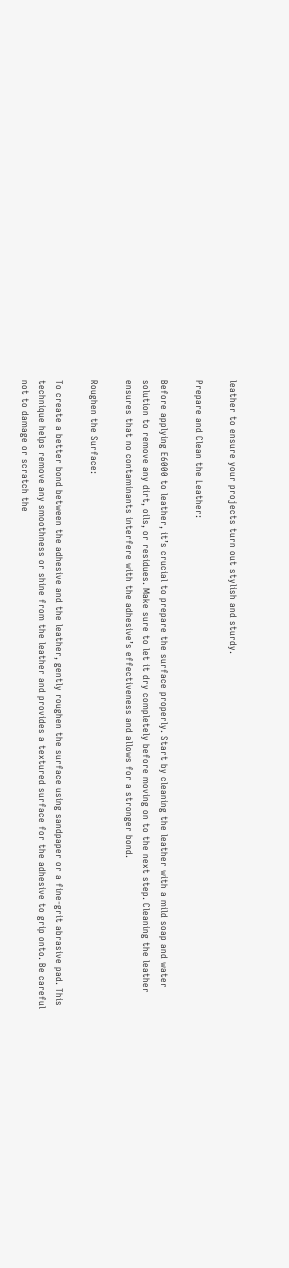leather to ensure your projects turn out stylish and sturdy.

Prepare and Clean the Leather:

Before applying E6000 to leather, it’s crucial to prepare the surface properly. Start by cleaning the leather with a mild soap and water solution to remove any dirt, oils, or residues. Make sure to let it dry completely before moving on to the next step. Cleaning the leather ensures that no contaminants interfere with the adhesive’s effectiveness and allows for a stronger bond.

Roughen the Surface:

To create a better bond between the adhesive and the leather, gently roughen the surface using sandpaper or a fine-grit abrasive pad. This technique helps remove any smoothness or shine from the leather and provides a textured surface for the adhesive to grip onto. Be careful not to damage or scratch the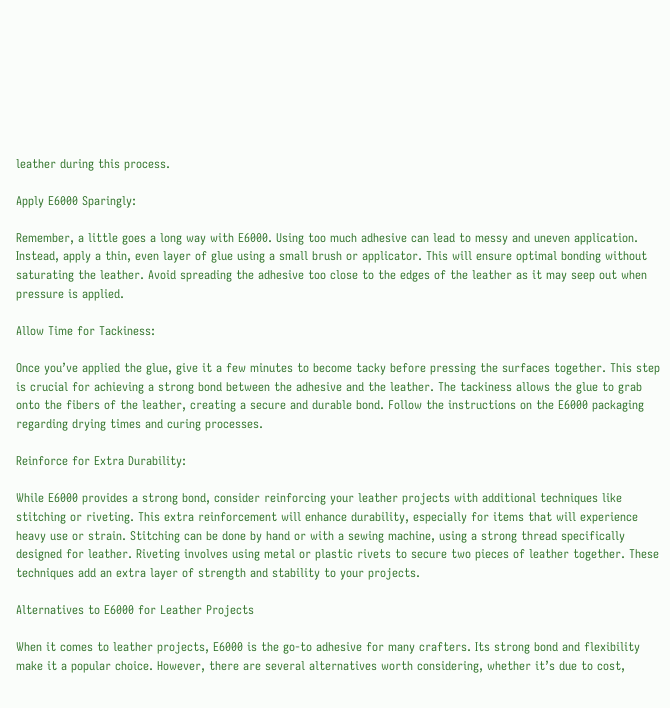leather during this process.

Apply E6000 Sparingly:

Remember, a little goes a long way with E6000. Using too much adhesive can lead to messy and uneven application. Instead, apply a thin, even layer of glue using a small brush or applicator. This will ensure optimal bonding without saturating the leather. Avoid spreading the adhesive too close to the edges of the leather as it may seep out when pressure is applied.

Allow Time for Tackiness:

Once you’ve applied the glue, give it a few minutes to become tacky before pressing the surfaces together. This step is crucial for achieving a strong bond between the adhesive and the leather. The tackiness allows the glue to grab onto the fibers of the leather, creating a secure and durable bond. Follow the instructions on the E6000 packaging regarding drying times and curing processes.

Reinforce for Extra Durability:

While E6000 provides a strong bond, consider reinforcing your leather projects with additional techniques like stitching or riveting. This extra reinforcement will enhance durability, especially for items that will experience heavy use or strain. Stitching can be done by hand or with a sewing machine, using a strong thread specifically designed for leather. Riveting involves using metal or plastic rivets to secure two pieces of leather together. These techniques add an extra layer of strength and stability to your projects.

Alternatives to E6000 for Leather Projects

When it comes to leather projects, E6000 is the go-to adhesive for many crafters. Its strong bond and flexibility make it a popular choice. However, there are several alternatives worth considering, whether it’s due to cost,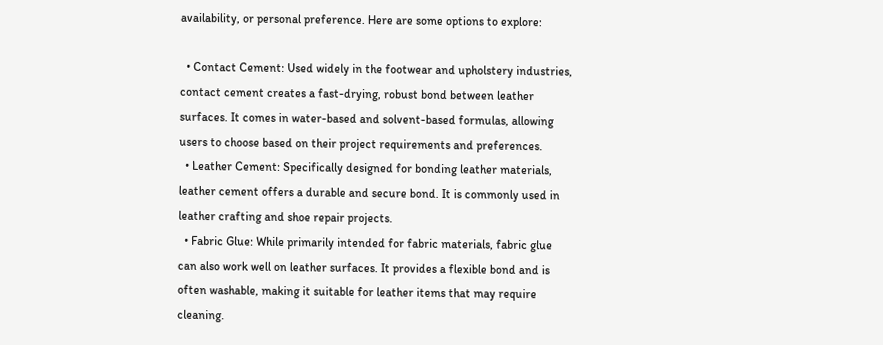availability, or personal preference. Here are some options to explore:

  • Contact Cement: Used widely in the footwear and upholstery industries, contact cement creates a fast-drying, robust bond between leather surfaces. It comes in water-based and solvent-based formulas, allowing users to choose based on their project requirements and preferences.
  • Leather Cement: Specifically designed for bonding leather materials, leather cement offers a durable and secure bond. It is commonly used in leather crafting and shoe repair projects.
  • Fabric Glue: While primarily intended for fabric materials, fabric glue can also work well on leather surfaces. It provides a flexible bond and is often washable, making it suitable for leather items that may require cleaning.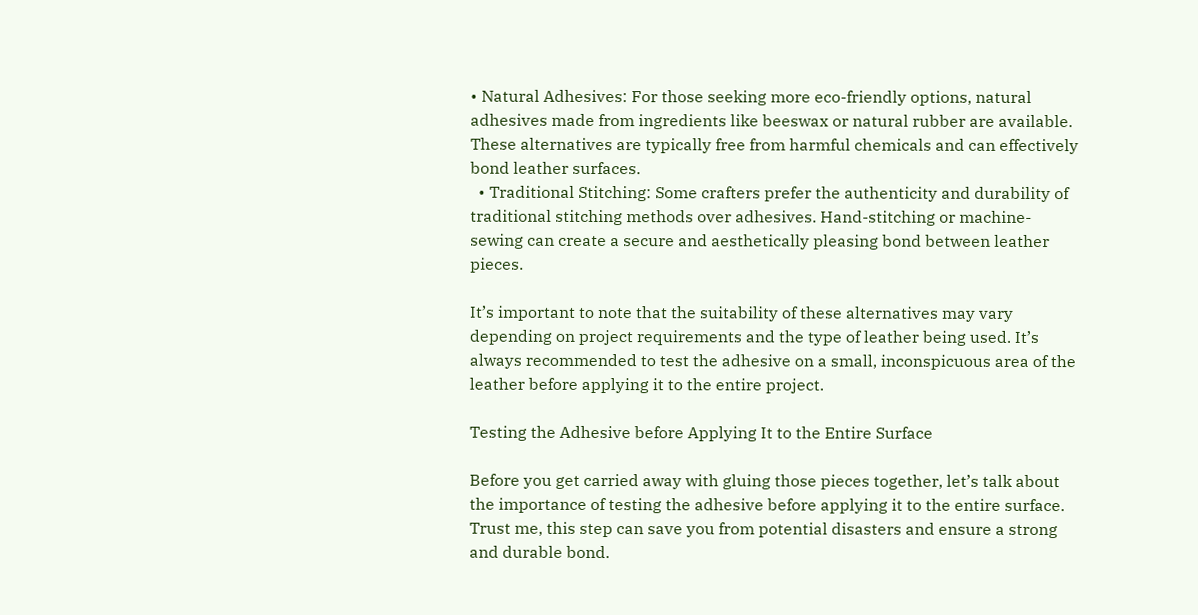• Natural Adhesives: For those seeking more eco-friendly options, natural adhesives made from ingredients like beeswax or natural rubber are available. These alternatives are typically free from harmful chemicals and can effectively bond leather surfaces.
  • Traditional Stitching: Some crafters prefer the authenticity and durability of traditional stitching methods over adhesives. Hand-stitching or machine-sewing can create a secure and aesthetically pleasing bond between leather pieces.

It’s important to note that the suitability of these alternatives may vary depending on project requirements and the type of leather being used. It’s always recommended to test the adhesive on a small, inconspicuous area of the leather before applying it to the entire project.

Testing the Adhesive before Applying It to the Entire Surface

Before you get carried away with gluing those pieces together, let’s talk about the importance of testing the adhesive before applying it to the entire surface. Trust me, this step can save you from potential disasters and ensure a strong and durable bond.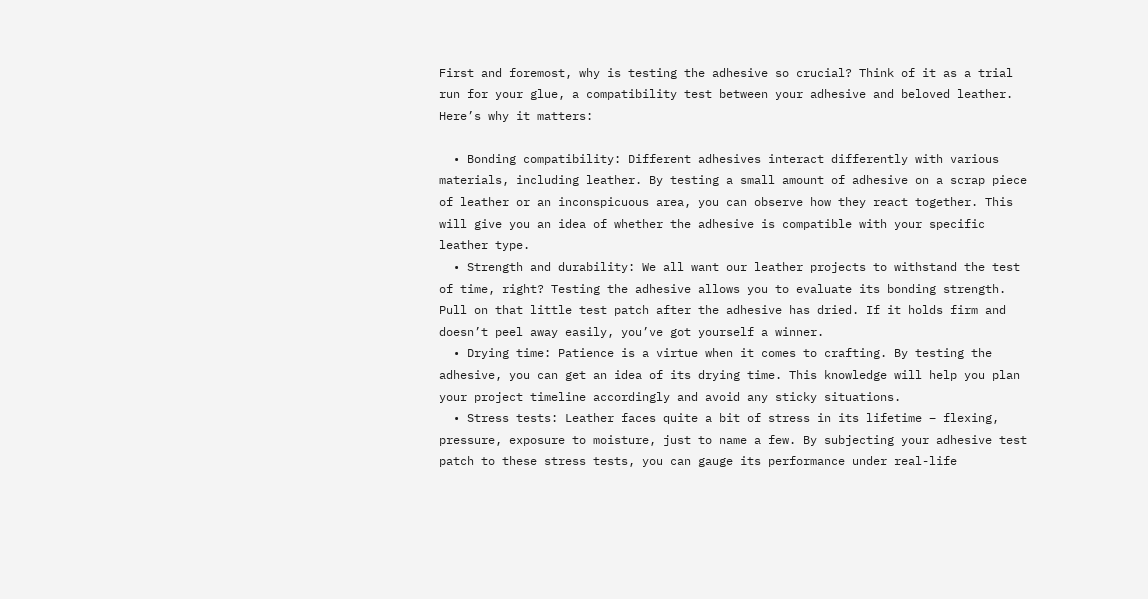First and foremost, why is testing the adhesive so crucial? Think of it as a trial run for your glue, a compatibility test between your adhesive and beloved leather. Here’s why it matters:

  • Bonding compatibility: Different adhesives interact differently with various materials, including leather. By testing a small amount of adhesive on a scrap piece of leather or an inconspicuous area, you can observe how they react together. This will give you an idea of whether the adhesive is compatible with your specific leather type.
  • Strength and durability: We all want our leather projects to withstand the test of time, right? Testing the adhesive allows you to evaluate its bonding strength. Pull on that little test patch after the adhesive has dried. If it holds firm and doesn’t peel away easily, you’ve got yourself a winner.
  • Drying time: Patience is a virtue when it comes to crafting. By testing the adhesive, you can get an idea of its drying time. This knowledge will help you plan your project timeline accordingly and avoid any sticky situations.
  • Stress tests: Leather faces quite a bit of stress in its lifetime – flexing, pressure, exposure to moisture, just to name a few. By subjecting your adhesive test patch to these stress tests, you can gauge its performance under real-life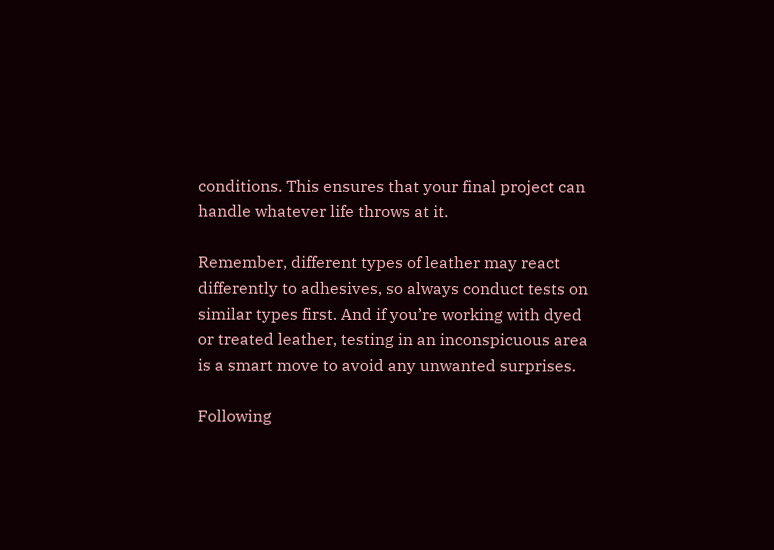conditions. This ensures that your final project can handle whatever life throws at it.

Remember, different types of leather may react differently to adhesives, so always conduct tests on similar types first. And if you’re working with dyed or treated leather, testing in an inconspicuous area is a smart move to avoid any unwanted surprises.

Following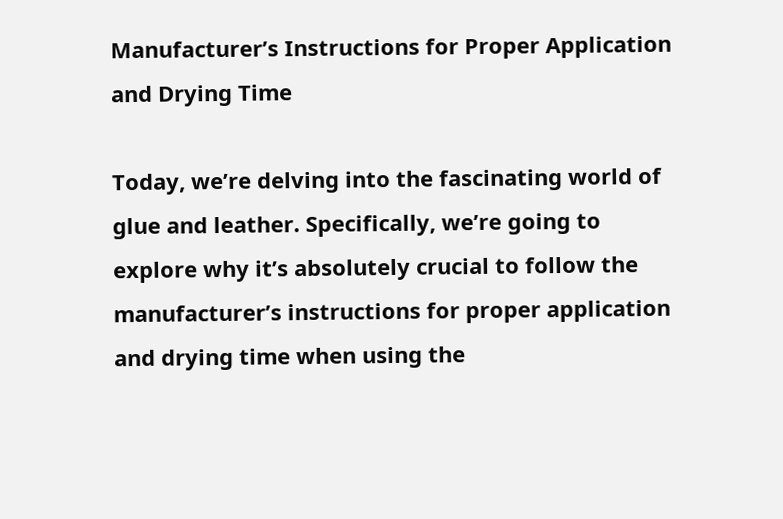Manufacturer’s Instructions for Proper Application and Drying Time

Today, we’re delving into the fascinating world of glue and leather. Specifically, we’re going to explore why it’s absolutely crucial to follow the manufacturer’s instructions for proper application and drying time when using the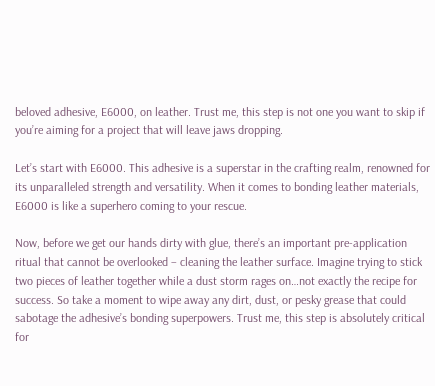beloved adhesive, E6000, on leather. Trust me, this step is not one you want to skip if you’re aiming for a project that will leave jaws dropping.

Let’s start with E6000. This adhesive is a superstar in the crafting realm, renowned for its unparalleled strength and versatility. When it comes to bonding leather materials, E6000 is like a superhero coming to your rescue.

Now, before we get our hands dirty with glue, there’s an important pre-application ritual that cannot be overlooked – cleaning the leather surface. Imagine trying to stick two pieces of leather together while a dust storm rages on…not exactly the recipe for success. So take a moment to wipe away any dirt, dust, or pesky grease that could sabotage the adhesive’s bonding superpowers. Trust me, this step is absolutely critical for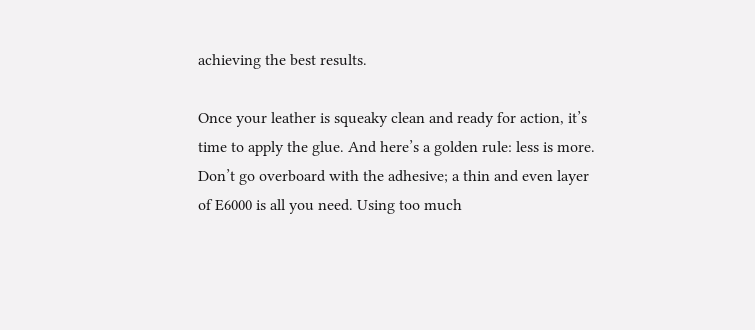achieving the best results.

Once your leather is squeaky clean and ready for action, it’s time to apply the glue. And here’s a golden rule: less is more. Don’t go overboard with the adhesive; a thin and even layer of E6000 is all you need. Using too much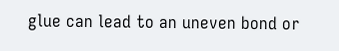glue can lead to an uneven bond or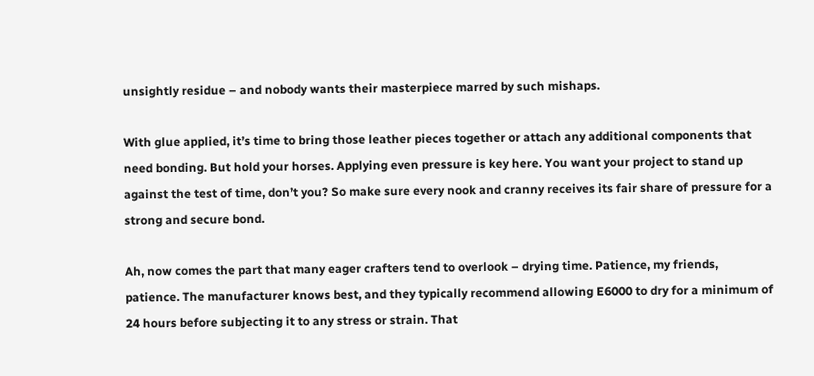unsightly residue – and nobody wants their masterpiece marred by such mishaps.

With glue applied, it’s time to bring those leather pieces together or attach any additional components that need bonding. But hold your horses. Applying even pressure is key here. You want your project to stand up against the test of time, don’t you? So make sure every nook and cranny receives its fair share of pressure for a strong and secure bond.

Ah, now comes the part that many eager crafters tend to overlook – drying time. Patience, my friends, patience. The manufacturer knows best, and they typically recommend allowing E6000 to dry for a minimum of 24 hours before subjecting it to any stress or strain. That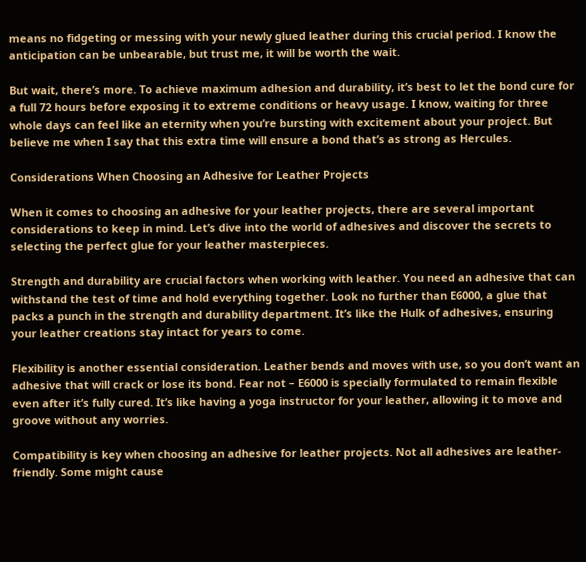means no fidgeting or messing with your newly glued leather during this crucial period. I know the anticipation can be unbearable, but trust me, it will be worth the wait.

But wait, there’s more. To achieve maximum adhesion and durability, it’s best to let the bond cure for a full 72 hours before exposing it to extreme conditions or heavy usage. I know, waiting for three whole days can feel like an eternity when you’re bursting with excitement about your project. But believe me when I say that this extra time will ensure a bond that’s as strong as Hercules.

Considerations When Choosing an Adhesive for Leather Projects

When it comes to choosing an adhesive for your leather projects, there are several important considerations to keep in mind. Let’s dive into the world of adhesives and discover the secrets to selecting the perfect glue for your leather masterpieces.

Strength and durability are crucial factors when working with leather. You need an adhesive that can withstand the test of time and hold everything together. Look no further than E6000, a glue that packs a punch in the strength and durability department. It’s like the Hulk of adhesives, ensuring your leather creations stay intact for years to come.

Flexibility is another essential consideration. Leather bends and moves with use, so you don’t want an adhesive that will crack or lose its bond. Fear not – E6000 is specially formulated to remain flexible even after it’s fully cured. It’s like having a yoga instructor for your leather, allowing it to move and groove without any worries.

Compatibility is key when choosing an adhesive for leather projects. Not all adhesives are leather-friendly. Some might cause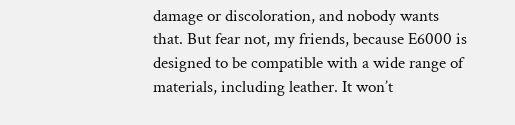damage or discoloration, and nobody wants that. But fear not, my friends, because E6000 is designed to be compatible with a wide range of materials, including leather. It won’t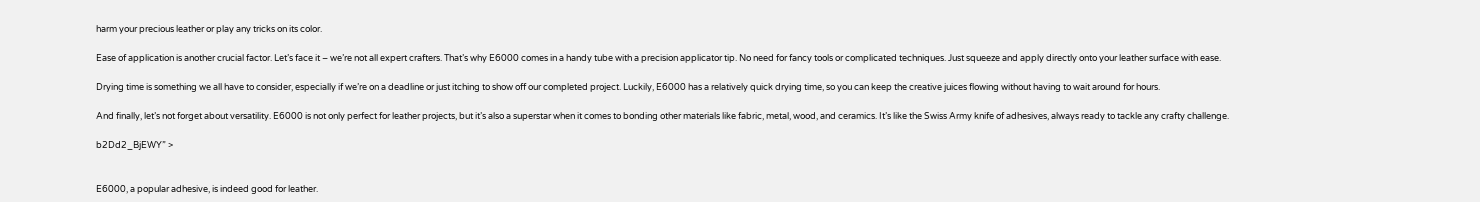harm your precious leather or play any tricks on its color.

Ease of application is another crucial factor. Let’s face it – we’re not all expert crafters. That’s why E6000 comes in a handy tube with a precision applicator tip. No need for fancy tools or complicated techniques. Just squeeze and apply directly onto your leather surface with ease.

Drying time is something we all have to consider, especially if we’re on a deadline or just itching to show off our completed project. Luckily, E6000 has a relatively quick drying time, so you can keep the creative juices flowing without having to wait around for hours.

And finally, let’s not forget about versatility. E6000 is not only perfect for leather projects, but it’s also a superstar when it comes to bonding other materials like fabric, metal, wood, and ceramics. It’s like the Swiss Army knife of adhesives, always ready to tackle any crafty challenge.

b2Dd2_BjEWY” >


E6000, a popular adhesive, is indeed good for leather.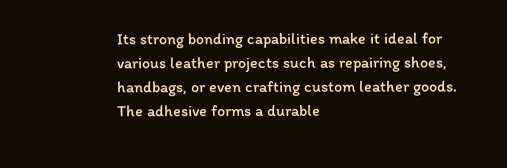Its strong bonding capabilities make it ideal for various leather projects such as repairing shoes, handbags, or even crafting custom leather goods. The adhesive forms a durable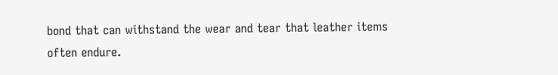bond that can withstand the wear and tear that leather items often endure.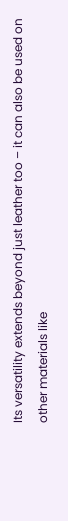Its versatility extends beyond just leather too – it can also be used on other materials like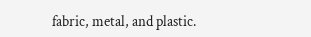fabric, metal, and plastic.